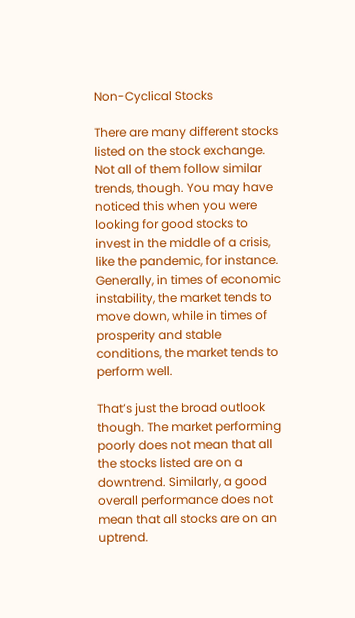Non-Cyclical Stocks

There are many different stocks listed on the stock exchange. Not all of them follow similar trends, though. You may have noticed this when you were looking for good stocks to invest in the middle of a crisis, like the pandemic, for instance. Generally, in times of economic instability, the market tends to move down, while in times of prosperity and stable conditions, the market tends to perform well.

That’s just the broad outlook though. The market performing poorly does not mean that all the stocks listed are on a downtrend. Similarly, a good overall performance does not mean that all stocks are on an uptrend.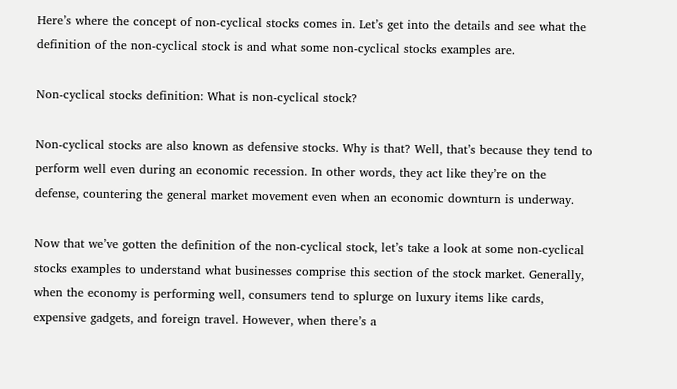Here’s where the concept of non-cyclical stocks comes in. Let’s get into the details and see what the definition of the non-cyclical stock is and what some non-cyclical stocks examples are.

Non-cyclical stocks definition: What is non-cyclical stock?

Non-cyclical stocks are also known as defensive stocks. Why is that? Well, that’s because they tend to perform well even during an economic recession. In other words, they act like they’re on the defense, countering the general market movement even when an economic downturn is underway.

Now that we’ve gotten the definition of the non-cyclical stock, let’s take a look at some non-cyclical stocks examples to understand what businesses comprise this section of the stock market. Generally, when the economy is performing well, consumers tend to splurge on luxury items like cards, expensive gadgets, and foreign travel. However, when there’s a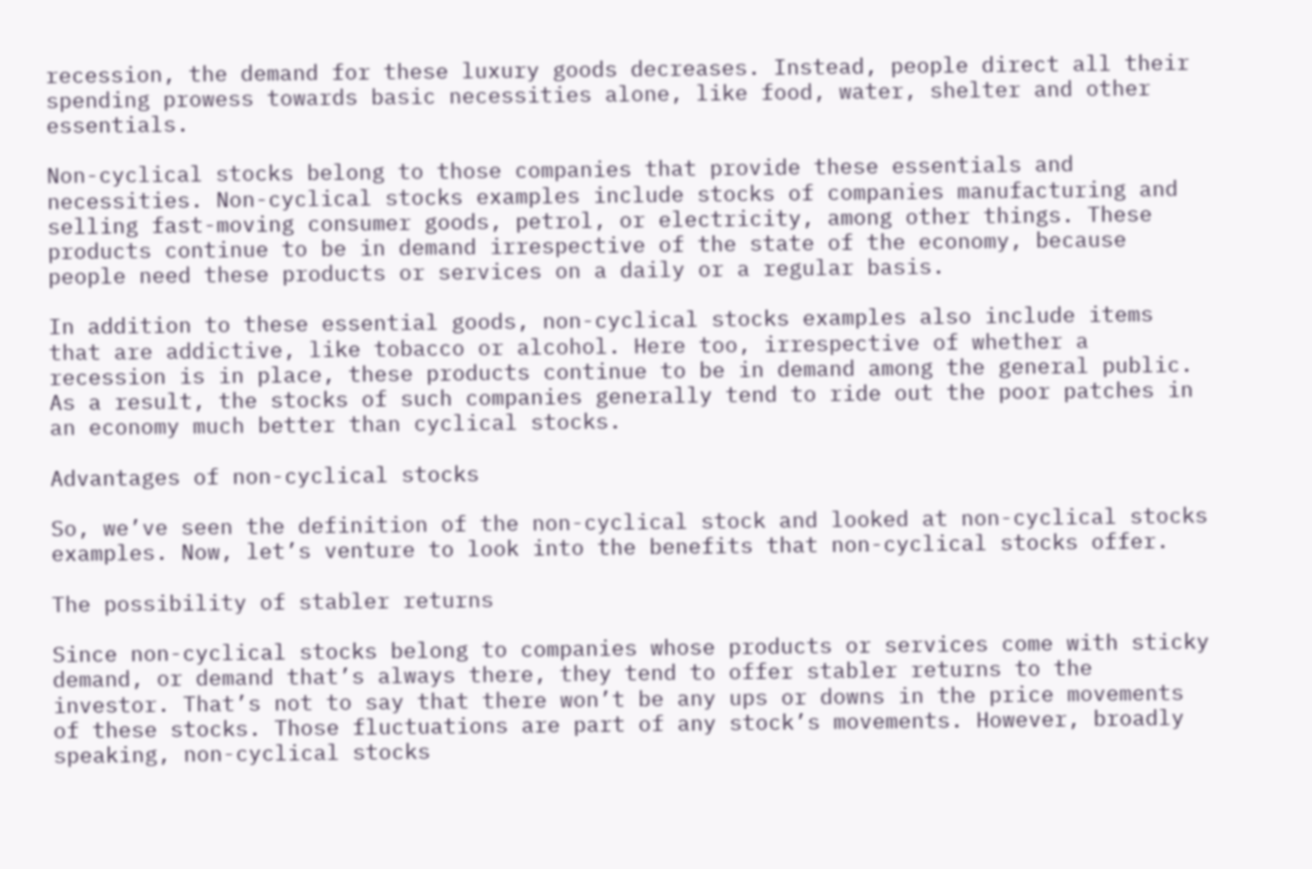recession, the demand for these luxury goods decreases. Instead, people direct all their spending prowess towards basic necessities alone, like food, water, shelter and other essentials.

Non-cyclical stocks belong to those companies that provide these essentials and necessities. Non-cyclical stocks examples include stocks of companies manufacturing and selling fast-moving consumer goods, petrol, or electricity, among other things. These products continue to be in demand irrespective of the state of the economy, because people need these products or services on a daily or a regular basis.

In addition to these essential goods, non-cyclical stocks examples also include items that are addictive, like tobacco or alcohol. Here too, irrespective of whether a recession is in place, these products continue to be in demand among the general public. As a result, the stocks of such companies generally tend to ride out the poor patches in an economy much better than cyclical stocks.

Advantages of non-cyclical stocks

So, we’ve seen the definition of the non-cyclical stock and looked at non-cyclical stocks examples. Now, let’s venture to look into the benefits that non-cyclical stocks offer.

The possibility of stabler returns

Since non-cyclical stocks belong to companies whose products or services come with sticky demand, or demand that’s always there, they tend to offer stabler returns to the investor. That’s not to say that there won’t be any ups or downs in the price movements of these stocks. Those fluctuations are part of any stock’s movements. However, broadly speaking, non-cyclical stocks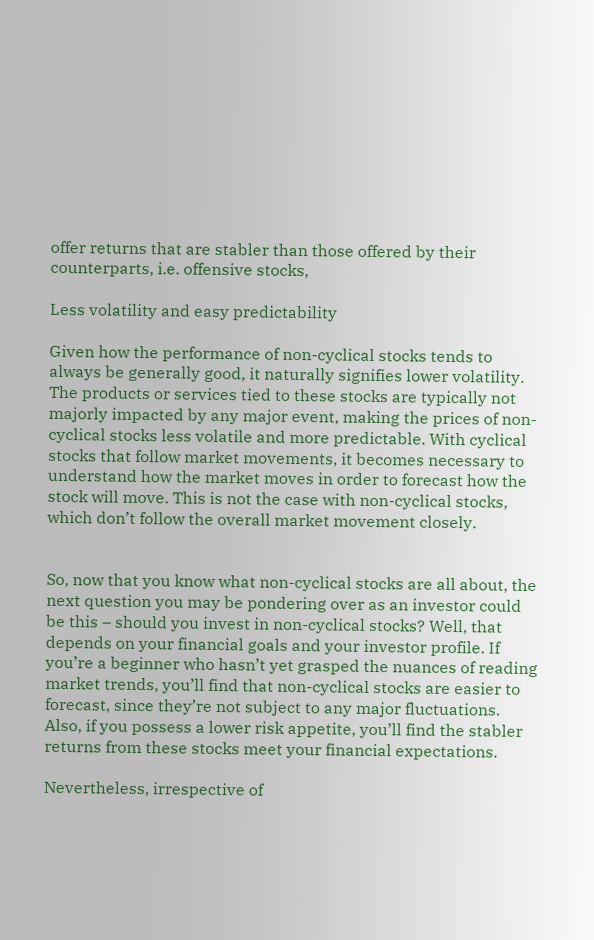offer returns that are stabler than those offered by their counterparts, i.e. offensive stocks,

Less volatility and easy predictability

Given how the performance of non-cyclical stocks tends to always be generally good, it naturally signifies lower volatility. The products or services tied to these stocks are typically not majorly impacted by any major event, making the prices of non-cyclical stocks less volatile and more predictable. With cyclical stocks that follow market movements, it becomes necessary to understand how the market moves in order to forecast how the stock will move. This is not the case with non-cyclical stocks, which don’t follow the overall market movement closely.


So, now that you know what non-cyclical stocks are all about, the next question you may be pondering over as an investor could be this – should you invest in non-cyclical stocks? Well, that depends on your financial goals and your investor profile. If you’re a beginner who hasn’t yet grasped the nuances of reading market trends, you’ll find that non-cyclical stocks are easier to forecast, since they’re not subject to any major fluctuations. Also, if you possess a lower risk appetite, you’ll find the stabler returns from these stocks meet your financial expectations.

Nevertheless, irrespective of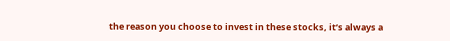the reason you choose to invest in these stocks, it’s always a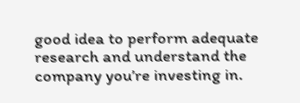good idea to perform adequate research and understand the company you’re investing in.